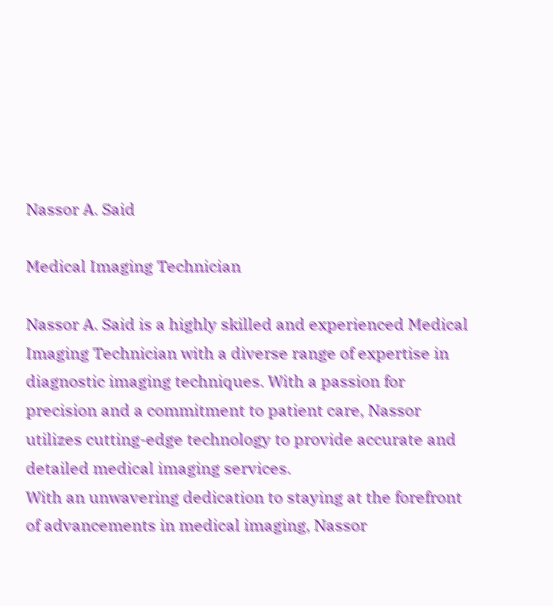Nassor A. Said

Medical Imaging Technician

Nassor A. Said is a highly skilled and experienced Medical Imaging Technician with a diverse range of expertise in diagnostic imaging techniques. With a passion for precision and a commitment to patient care, Nassor utilizes cutting-edge technology to provide accurate and detailed medical imaging services.
With an unwavering dedication to staying at the forefront of advancements in medical imaging, Nassor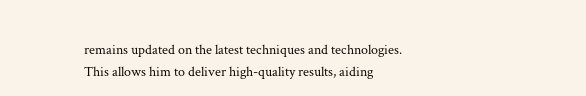remains updated on the latest techniques and technologies. This allows him to deliver high-quality results, aiding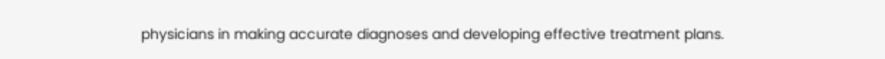physicians in making accurate diagnoses and developing effective treatment plans.